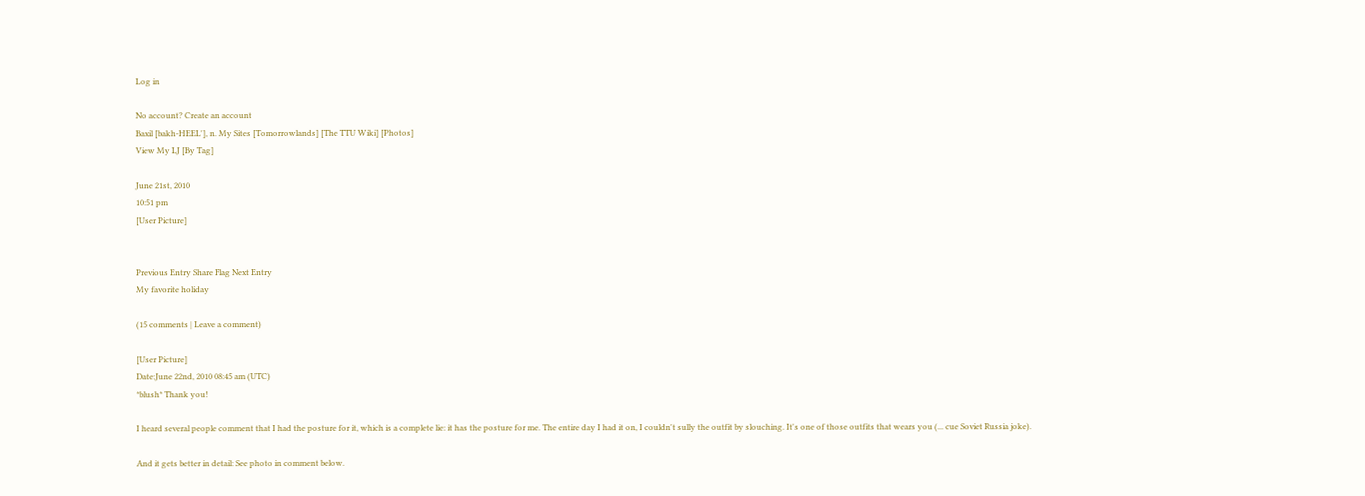Log in

No account? Create an account
Baxil [bakh-HEEL'], n. My Sites [Tomorrowlands] [The TTU Wiki] [Photos]
View My LJ [By Tag]

June 21st, 2010
10:51 pm
[User Picture]


Previous Entry Share Flag Next Entry
My favorite holiday

(15 comments | Leave a comment)

[User Picture]
Date:June 22nd, 2010 08:45 am (UTC)
*blush* Thank you!

I heard several people comment that I had the posture for it, which is a complete lie: it has the posture for me. The entire day I had it on, I couldn't sully the outfit by slouching. It's one of those outfits that wears you (... cue Soviet Russia joke).

And it gets better in detail: See photo in comment below.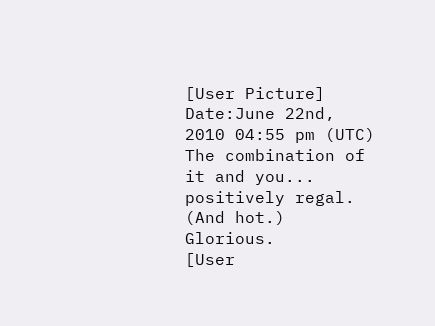[User Picture]
Date:June 22nd, 2010 04:55 pm (UTC)
The combination of it and you... positively regal. (And hot.) Glorious.
[User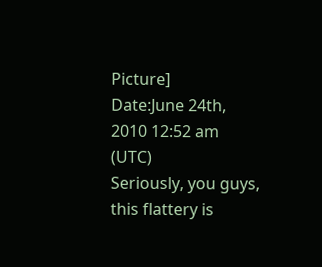Picture]
Date:June 24th, 2010 12:52 am (UTC)
Seriously, you guys, this flattery is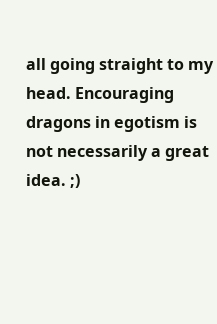all going straight to my head. Encouraging dragons in egotism is not necessarily a great idea. ;)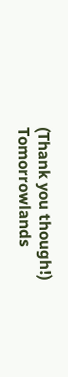(Thank you though!)
Tomorrowlands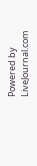Powered by LiveJournal.com